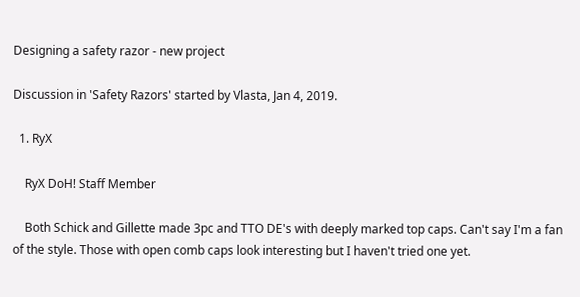Designing a safety razor - new project

Discussion in 'Safety Razors' started by Vlasta, Jan 4, 2019.

  1. RyX

    RyX DoH! Staff Member

    Both Schick and Gillette made 3pc and TTO DE's with deeply marked top caps. Can't say I'm a fan of the style. Those with open comb caps look interesting but I haven't tried one yet.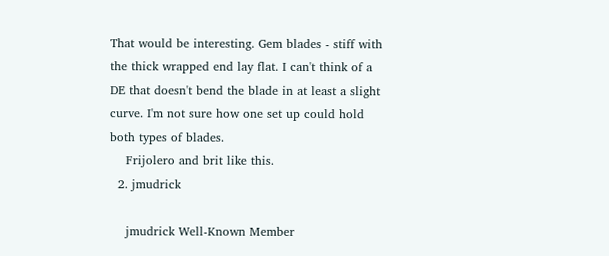That would be interesting. Gem blades - stiff with the thick wrapped end lay flat. I can't think of a DE that doesn't bend the blade in at least a slight curve. I'm not sure how one set up could hold both types of blades.
    Frijolero and brit like this.
  2. jmudrick

    jmudrick Well-Known Member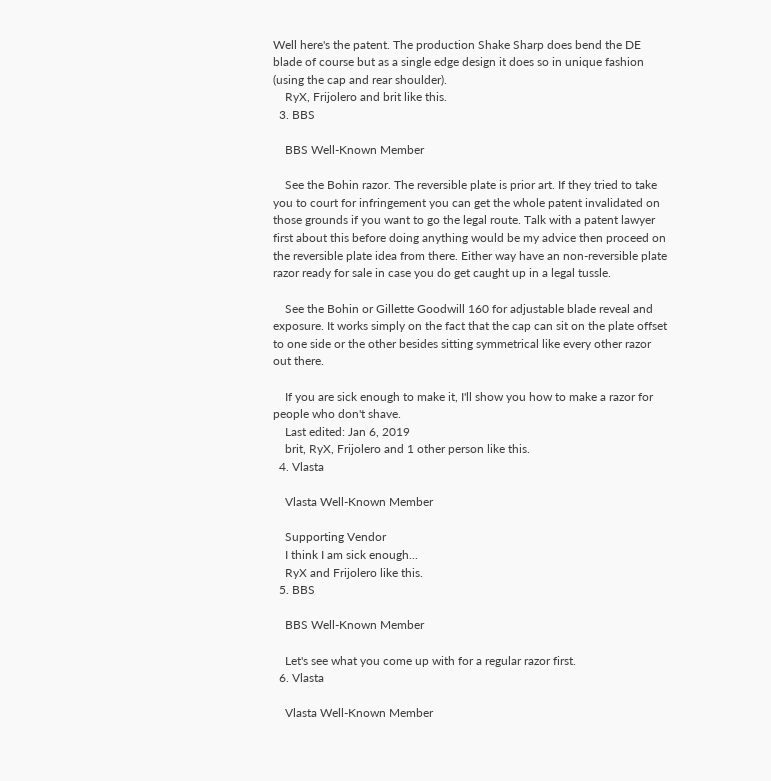Well here's the patent. The production Shake Sharp does bend the DE blade of course but as a single edge design it does so in unique fashion (using the cap and rear shoulder).
    RyX, Frijolero and brit like this.
  3. BBS

    BBS Well-Known Member

    See the Bohin razor. The reversible plate is prior art. If they tried to take you to court for infringement you can get the whole patent invalidated on those grounds if you want to go the legal route. Talk with a patent lawyer first about this before doing anything would be my advice then proceed on the reversible plate idea from there. Either way have an non-reversible plate razor ready for sale in case you do get caught up in a legal tussle.

    See the Bohin or Gillette Goodwill 160 for adjustable blade reveal and exposure. It works simply on the fact that the cap can sit on the plate offset to one side or the other besides sitting symmetrical like every other razor out there.

    If you are sick enough to make it, I'll show you how to make a razor for people who don't shave.
    Last edited: Jan 6, 2019
    brit, RyX, Frijolero and 1 other person like this.
  4. Vlasta

    Vlasta Well-Known Member

    Supporting Vendor
    I think I am sick enough...
    RyX and Frijolero like this.
  5. BBS

    BBS Well-Known Member

    Let's see what you come up with for a regular razor first.
  6. Vlasta

    Vlasta Well-Known Member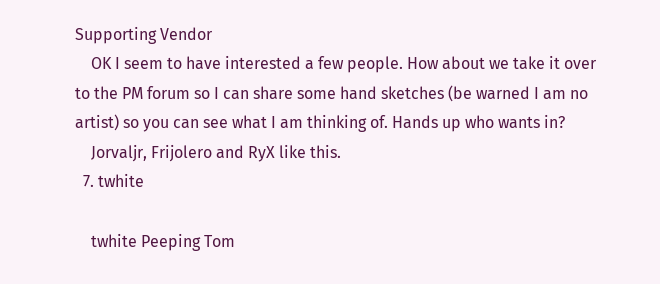Supporting Vendor
    OK I seem to have interested a few people. How about we take it over to the PM forum so I can share some hand sketches (be warned I am no artist) so you can see what I am thinking of. Hands up who wants in?
    Jorvaljr, Frijolero and RyX like this.
  7. twhite

    twhite Peeping Tom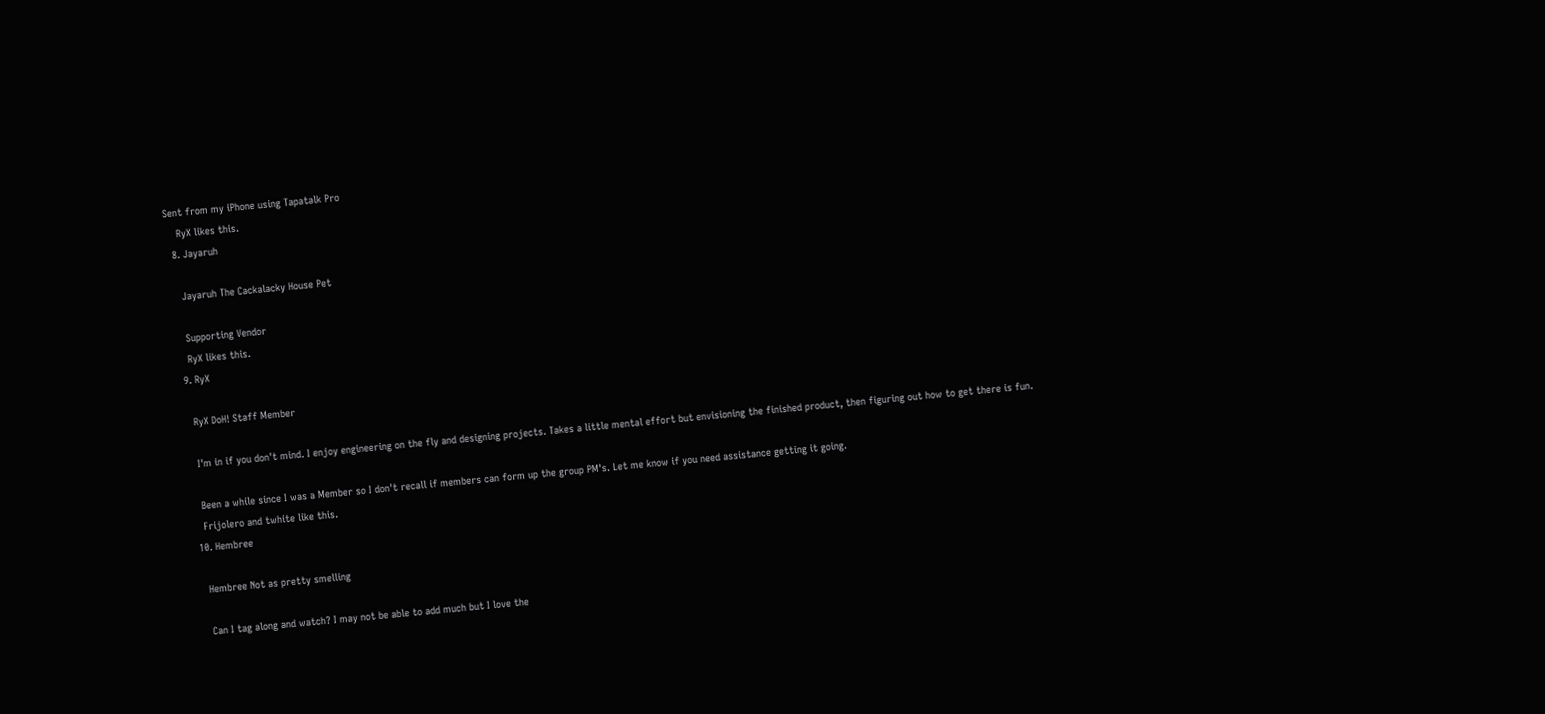Sent from my iPhone using Tapatalk Pro
    RyX likes this.
  8. Jayaruh

    Jayaruh The Cackalacky House Pet

    Supporting Vendor
    RyX likes this.
  9. RyX

    RyX DoH! Staff Member

    I'm in if you don't mind. I enjoy engineering on the fly and designing projects. Takes a little mental effort but envisioning the finished product, then figuring out how to get there is fun.

    Been a while since I was a Member so I don't recall if members can form up the group PM's. Let me know if you need assistance getting it going.
    Frijolero and twhite like this.
  10. Hembree

    Hembree Not as pretty smelling

    Can I tag along and watch? I may not be able to add much but I love the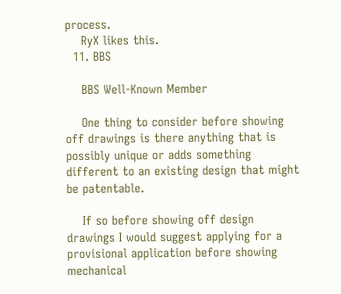process.
    RyX likes this.
  11. BBS

    BBS Well-Known Member

    One thing to consider before showing off drawings is there anything that is possibly unique or adds something different to an existing design that might be patentable.

    If so before showing off design drawings I would suggest applying for a provisional application before showing mechanical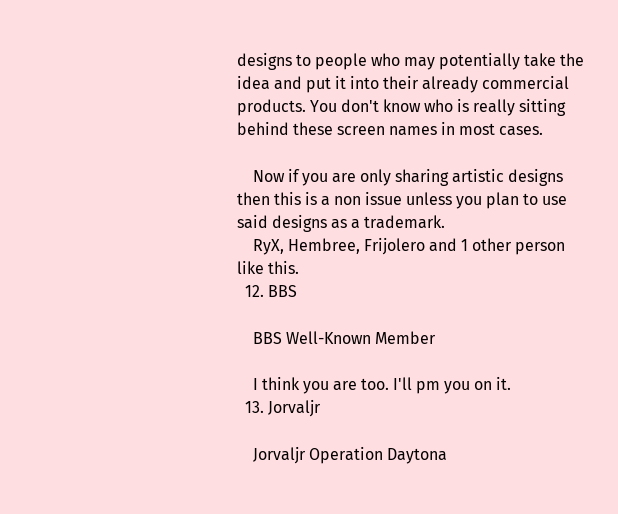designs to people who may potentially take the idea and put it into their already commercial products. You don't know who is really sitting behind these screen names in most cases.

    Now if you are only sharing artistic designs then this is a non issue unless you plan to use said designs as a trademark.
    RyX, Hembree, Frijolero and 1 other person like this.
  12. BBS

    BBS Well-Known Member

    I think you are too. I'll pm you on it.
  13. Jorvaljr

    Jorvaljr Operation Daytona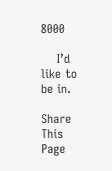8000

    I’d like to be in.

Share This Page